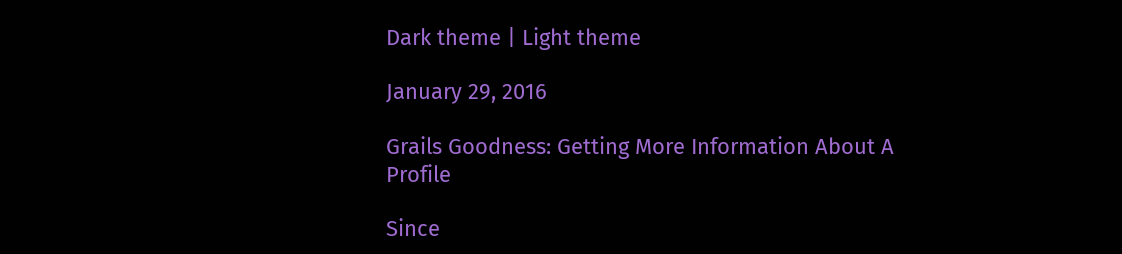Dark theme | Light theme

January 29, 2016

Grails Goodness: Getting More Information About A Profile

Since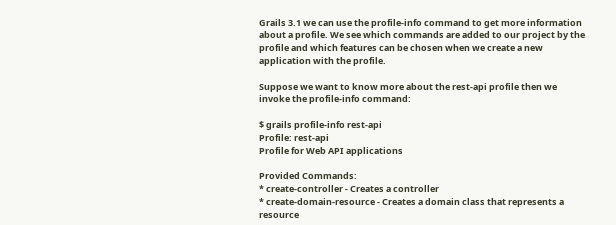Grails 3.1 we can use the profile-info command to get more information about a profile. We see which commands are added to our project by the profile and which features can be chosen when we create a new application with the profile.

Suppose we want to know more about the rest-api profile then we invoke the profile-info command:

$ grails profile-info rest-api
Profile: rest-api
Profile for Web API applications

Provided Commands:
* create-controller - Creates a controller
* create-domain-resource - Creates a domain class that represents a resource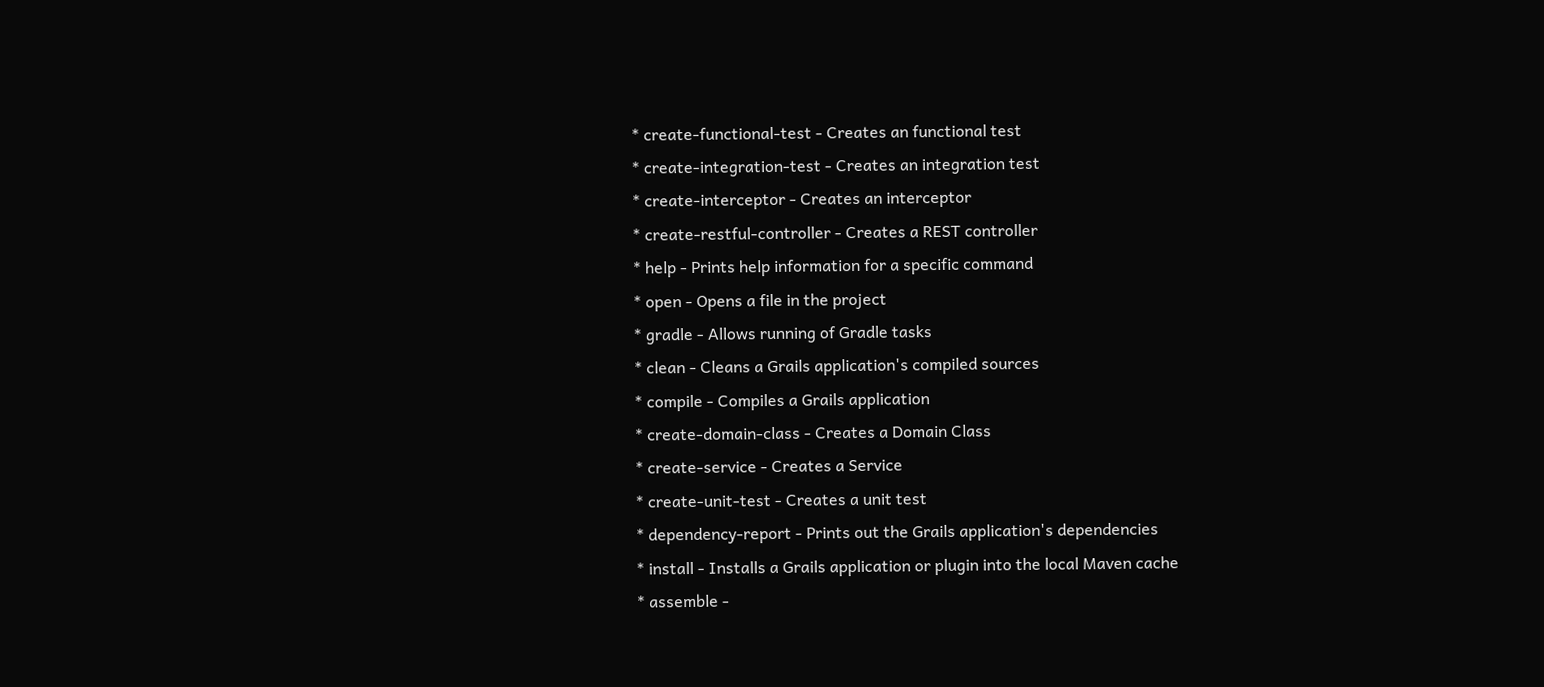* create-functional-test - Creates an functional test
* create-integration-test - Creates an integration test
* create-interceptor - Creates an interceptor
* create-restful-controller - Creates a REST controller
* help - Prints help information for a specific command
* open - Opens a file in the project
* gradle - Allows running of Gradle tasks
* clean - Cleans a Grails application's compiled sources
* compile - Compiles a Grails application
* create-domain-class - Creates a Domain Class
* create-service - Creates a Service
* create-unit-test - Creates a unit test
* dependency-report - Prints out the Grails application's dependencies
* install - Installs a Grails application or plugin into the local Maven cache
* assemble -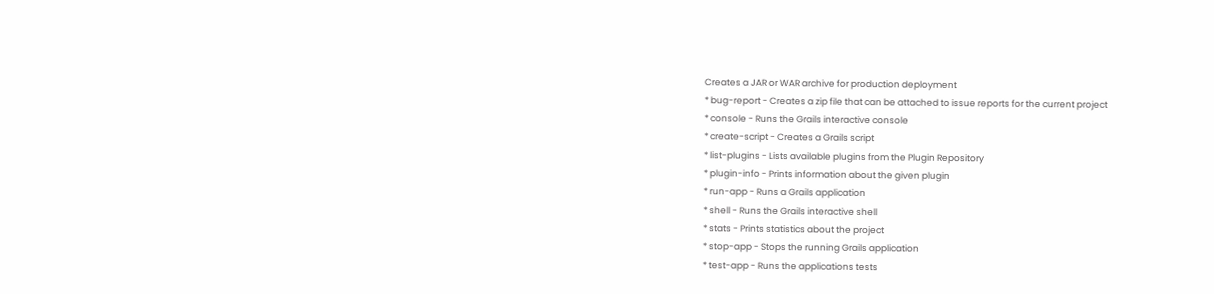Creates a JAR or WAR archive for production deployment
* bug-report - Creates a zip file that can be attached to issue reports for the current project
* console - Runs the Grails interactive console
* create-script - Creates a Grails script
* list-plugins - Lists available plugins from the Plugin Repository
* plugin-info - Prints information about the given plugin
* run-app - Runs a Grails application
* shell - Runs the Grails interactive shell
* stats - Prints statistics about the project
* stop-app - Stops the running Grails application
* test-app - Runs the applications tests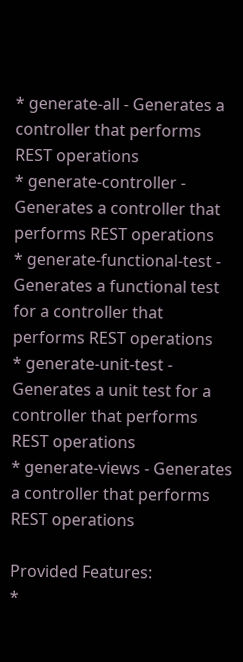* generate-all - Generates a controller that performs REST operations
* generate-controller - Generates a controller that performs REST operations
* generate-functional-test - Generates a functional test for a controller that performs REST operations
* generate-unit-test - Generates a unit test for a controller that performs REST operations
* generate-views - Generates a controller that performs REST operations

Provided Features:
*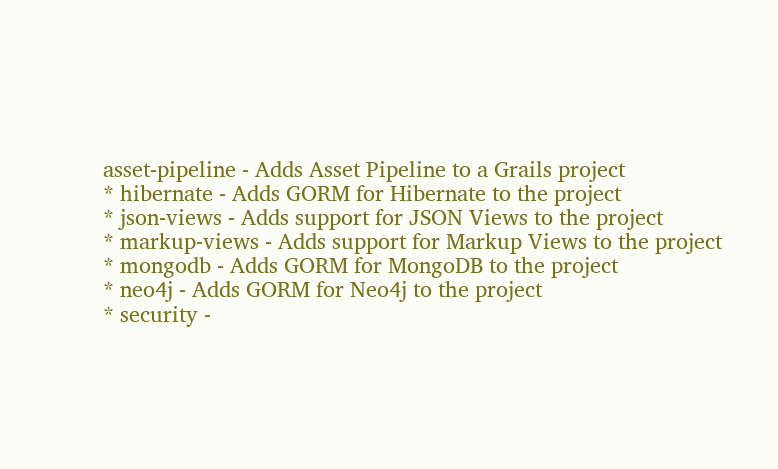asset-pipeline - Adds Asset Pipeline to a Grails project
* hibernate - Adds GORM for Hibernate to the project
* json-views - Adds support for JSON Views to the project
* markup-views - Adds support for Markup Views to the project
* mongodb - Adds GORM for MongoDB to the project
* neo4j - Adds GORM for Neo4j to the project
* security -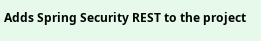Adds Spring Security REST to the project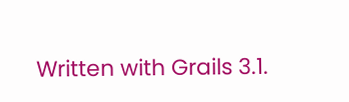Written with Grails 3.1.